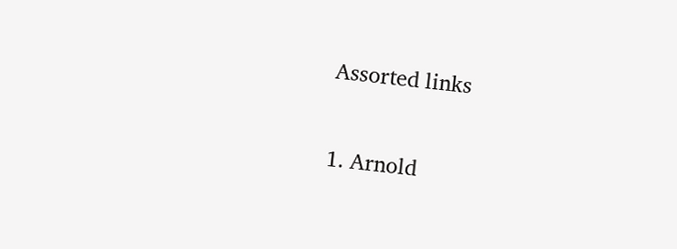Assorted links

1. Arnold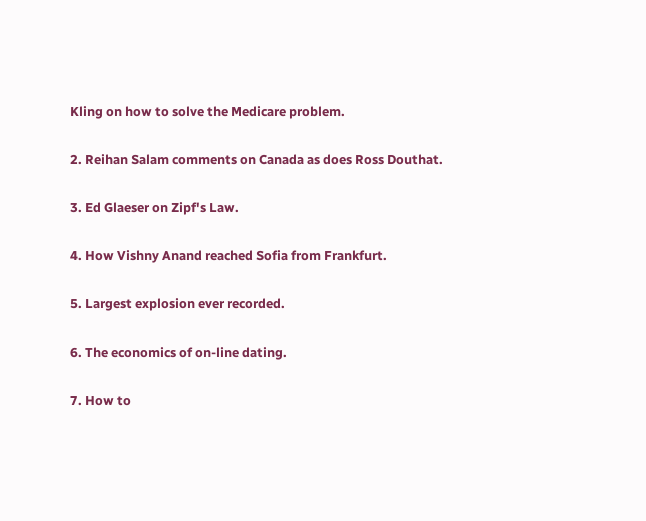Kling on how to solve the Medicare problem.

2. Reihan Salam comments on Canada as does Ross Douthat.

3. Ed Glaeser on Zipf's Law.

4. How Vishny Anand reached Sofia from Frankfurt.

5. Largest explosion ever recorded.

6. The economics of on-line dating.

7. How to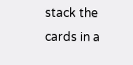stack the cards in a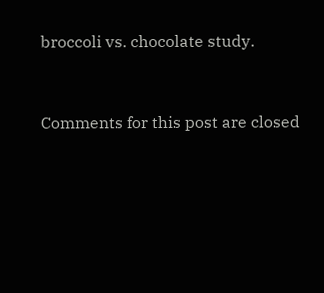broccoli vs. chocolate study.


Comments for this post are closed